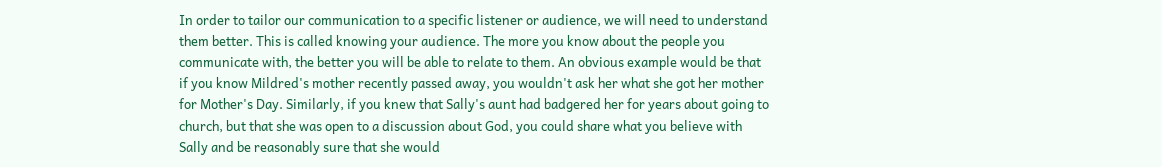In order to tailor our communication to a specific listener or audience, we will need to understand them better. This is called knowing your audience. The more you know about the people you communicate with, the better you will be able to relate to them. An obvious example would be that if you know Mildred's mother recently passed away, you wouldn't ask her what she got her mother for Mother's Day. Similarly, if you knew that Sally's aunt had badgered her for years about going to church, but that she was open to a discussion about God, you could share what you believe with Sally and be reasonably sure that she would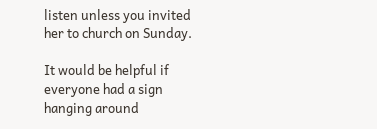listen unless you invited her to church on Sunday.

It would be helpful if everyone had a sign hanging around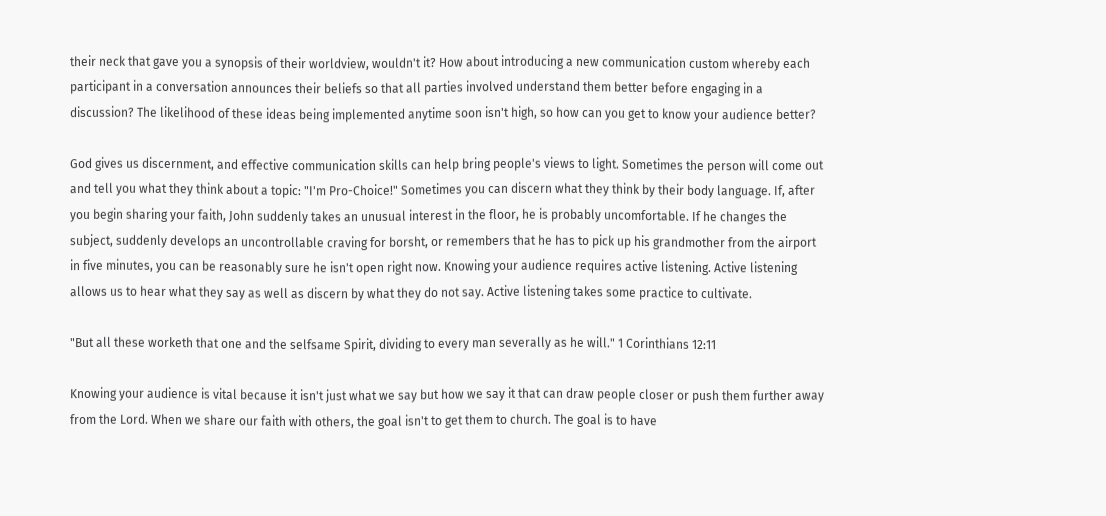their neck that gave you a synopsis of their worldview, wouldn't it? How about introducing a new communication custom whereby each participant in a conversation announces their beliefs so that all parties involved understand them better before engaging in a discussion? The likelihood of these ideas being implemented anytime soon isn't high, so how can you get to know your audience better?

God gives us discernment, and effective communication skills can help bring people's views to light. Sometimes the person will come out and tell you what they think about a topic: "I'm Pro-Choice!" Sometimes you can discern what they think by their body language. If, after you begin sharing your faith, John suddenly takes an unusual interest in the floor, he is probably uncomfortable. If he changes the subject, suddenly develops an uncontrollable craving for borsht, or remembers that he has to pick up his grandmother from the airport in five minutes, you can be reasonably sure he isn't open right now. Knowing your audience requires active listening. Active listening allows us to hear what they say as well as discern by what they do not say. Active listening takes some practice to cultivate.

"But all these worketh that one and the selfsame Spirit, dividing to every man severally as he will." 1 Corinthians 12:11

Knowing your audience is vital because it isn't just what we say but how we say it that can draw people closer or push them further away from the Lord. When we share our faith with others, the goal isn't to get them to church. The goal is to have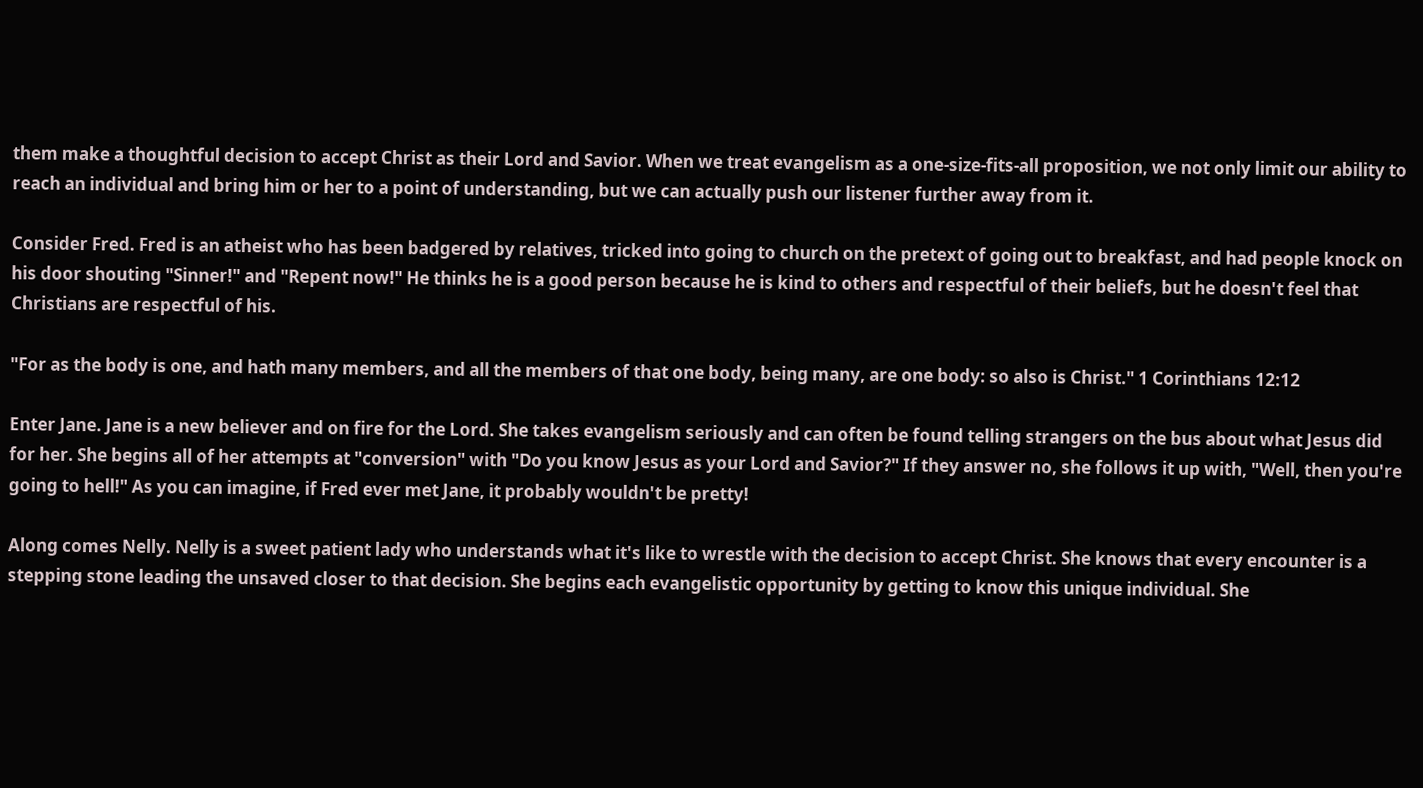them make a thoughtful decision to accept Christ as their Lord and Savior. When we treat evangelism as a one-size-fits-all proposition, we not only limit our ability to reach an individual and bring him or her to a point of understanding, but we can actually push our listener further away from it.

Consider Fred. Fred is an atheist who has been badgered by relatives, tricked into going to church on the pretext of going out to breakfast, and had people knock on his door shouting "Sinner!" and "Repent now!" He thinks he is a good person because he is kind to others and respectful of their beliefs, but he doesn't feel that Christians are respectful of his.

"For as the body is one, and hath many members, and all the members of that one body, being many, are one body: so also is Christ." 1 Corinthians 12:12

Enter Jane. Jane is a new believer and on fire for the Lord. She takes evangelism seriously and can often be found telling strangers on the bus about what Jesus did for her. She begins all of her attempts at "conversion" with "Do you know Jesus as your Lord and Savior?" If they answer no, she follows it up with, "Well, then you're going to hell!" As you can imagine, if Fred ever met Jane, it probably wouldn't be pretty!

Along comes Nelly. Nelly is a sweet patient lady who understands what it's like to wrestle with the decision to accept Christ. She knows that every encounter is a stepping stone leading the unsaved closer to that decision. She begins each evangelistic opportunity by getting to know this unique individual. She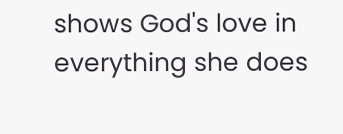shows God's love in everything she does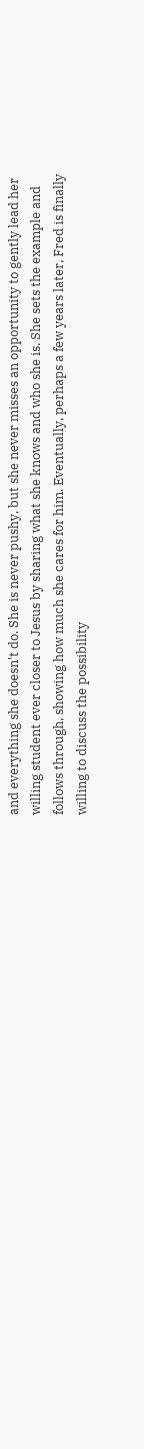and everything she doesn't do. She is never pushy, but she never misses an opportunity to gently lead her willing student ever closer to Jesus by sharing what she knows and who she is. She sets the example and follows through, showing how much she cares for him. Eventually, perhaps a few years later, Fred is finally willing to discuss the possibility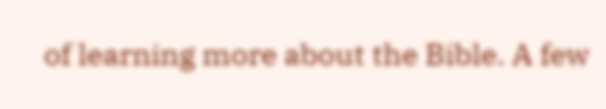of learning more about the Bible. A few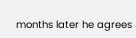months later he agrees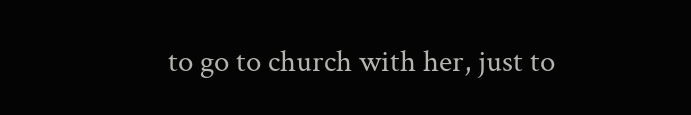to go to church with her, just to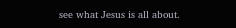see what Jesus is all about.